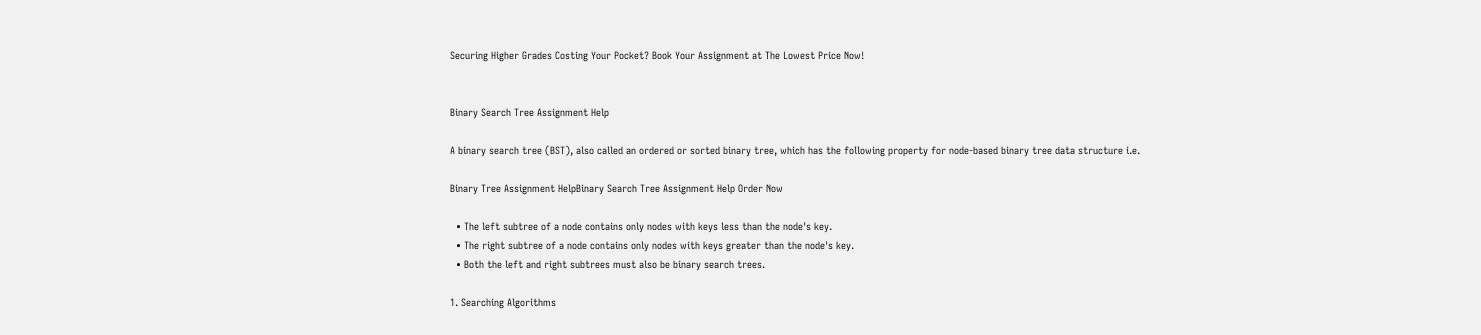Securing Higher Grades Costing Your Pocket? Book Your Assignment at The Lowest Price Now!


Binary Search Tree Assignment Help

A binary search tree (BST), also called an ordered or sorted binary tree, which has the following property for node-based binary tree data structure i.e.

Binary Tree Assignment HelpBinary Search Tree Assignment Help Order Now

  • The left subtree of a node contains only nodes with keys less than the node's key.
  • The right subtree of a node contains only nodes with keys greater than the node's key.
  • Both the left and right subtrees must also be binary search trees.

1. Searching Algorithms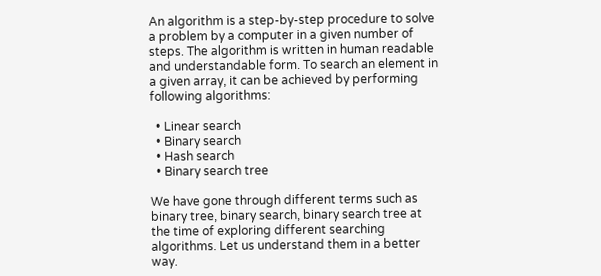An algorithm is a step-by-step procedure to solve a problem by a computer in a given number of steps. The algorithm is written in human readable and understandable form. To search an element in a given array, it can be achieved by performing following algorithms:

  • Linear search
  • Binary search
  • Hash search
  • Binary search tree

We have gone through different terms such as binary tree, binary search, binary search tree at the time of exploring different searching algorithms. Let us understand them in a better way.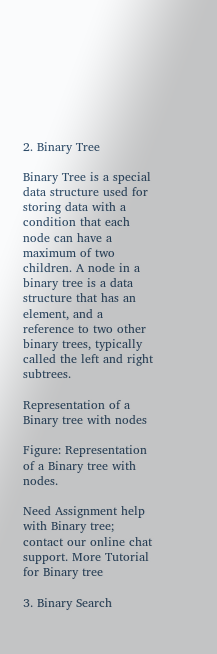2. Binary Tree

Binary Tree is a special data structure used for storing data with a condition that each node can have a maximum of two children. A node in a binary tree is a data structure that has an element, and a reference to two other binary trees, typically called the left and right subtrees.

Representation of a Binary tree with nodes

Figure: Representation of a Binary tree with nodes.

Need Assignment help with Binary tree; contact our online chat support. More Tutorial for Binary tree

3. Binary Search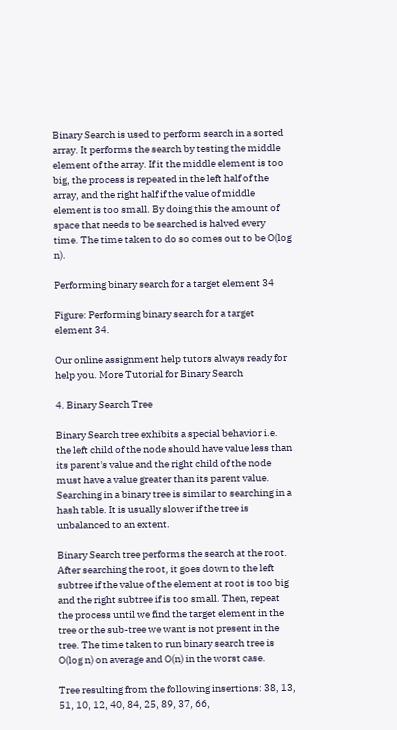Binary Search is used to perform search in a sorted array. It performs the search by testing the middle element of the array. If it the middle element is too big, the process is repeated in the left half of the array, and the right half if the value of middle element is too small. By doing this the amount of space that needs to be searched is halved every time. The time taken to do so comes out to be O(log n).

Performing binary search for a target element 34

Figure: Performing binary search for a target element 34.

Our online assignment help tutors always ready for help you. More Tutorial for Binary Search

4. Binary Search Tree

Binary Search tree exhibits a special behavior i.e. the left child of the node should have value less than its parent's value and the right child of the node must have a value greater than its parent value. Searching in a binary tree is similar to searching in a hash table. It is usually slower if the tree is unbalanced to an extent.

Binary Search tree performs the search at the root. After searching the root, it goes down to the left subtree if the value of the element at root is too big and the right subtree if is too small. Then, repeat the process until we find the target element in the tree or the sub-tree we want is not present in the tree. The time taken to run binary search tree is O(log n) on average and O(n) in the worst case.

Tree resulting from the following insertions: 38, 13, 51, 10, 12, 40, 84, 25, 89, 37, 66,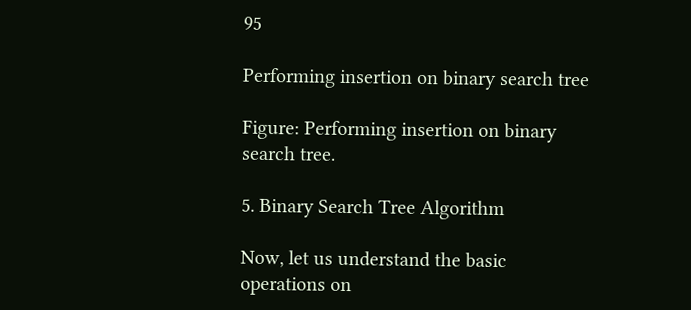95

Performing insertion on binary search tree

Figure: Performing insertion on binary search tree.

5. Binary Search Tree Algorithm

Now, let us understand the basic operations on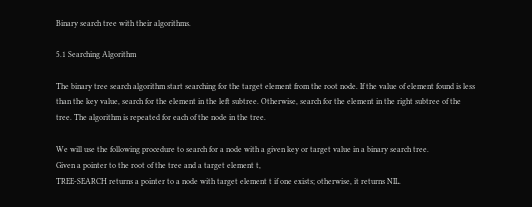Binary search tree with their algorithms.

5.1 Searching Algorithm

The binary tree search algorithm start searching for the target element from the root node. If the value of element found is less than the key value, search for the element in the left subtree. Otherwise, search for the element in the right subtree of the tree. The algorithm is repeated for each of the node in the tree.

We will use the following procedure to search for a node with a given key or target value in a binary search tree.
Given a pointer to the root of the tree and a target element t,
TREE-SEARCH returns a pointer to a node with target element t if one exists; otherwise, it returns NIL.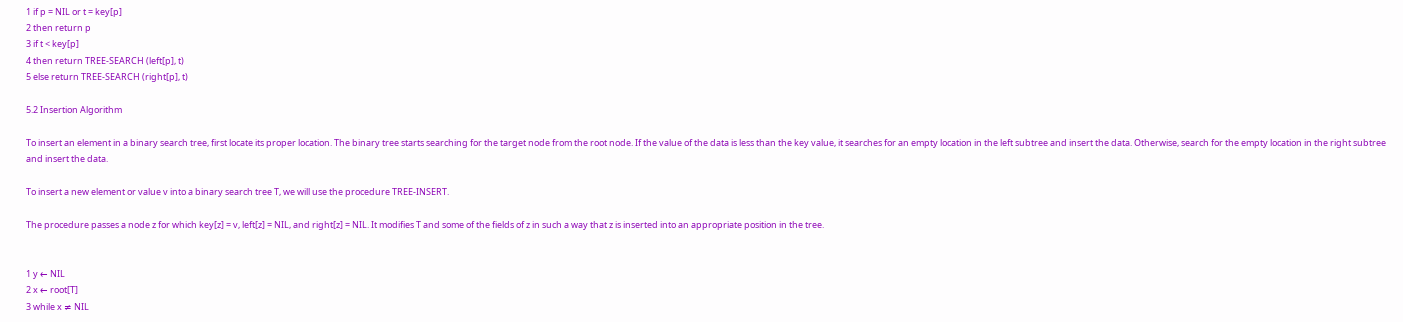1 if p = NIL or t = key[p]
2 then return p
3 if t < key[p]
4 then return TREE-SEARCH (left[p], t)
5 else return TREE-SEARCH (right[p], t)

5.2 Insertion Algorithm

To insert an element in a binary search tree, first locate its proper location. The binary tree starts searching for the target node from the root node. If the value of the data is less than the key value, it searches for an empty location in the left subtree and insert the data. Otherwise, search for the empty location in the right subtree and insert the data.

To insert a new element or value v into a binary search tree T, we will use the procedure TREE-INSERT.

The procedure passes a node z for which key[z] = v, left[z] = NIL, and right[z] = NIL. It modifies T and some of the fields of z in such a way that z is inserted into an appropriate position in the tree.


1 y ← NIL
2 x ← root[T]
3 while x ≠ NIL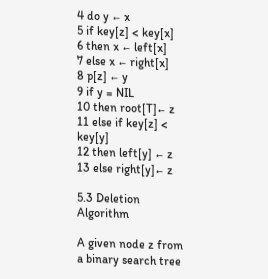4 do y ← x
5 if key[z] < key[x]
6 then x ← left[x]
7 else x ← right[x]
8 p[z] ← y
9 if y = NIL
10 then root[T]← z
11 else if key[z] < key[y]
12 then left[y] ← z
13 else right[y]← z

5.3 Deletion Algorithm

A given node z from a binary search tree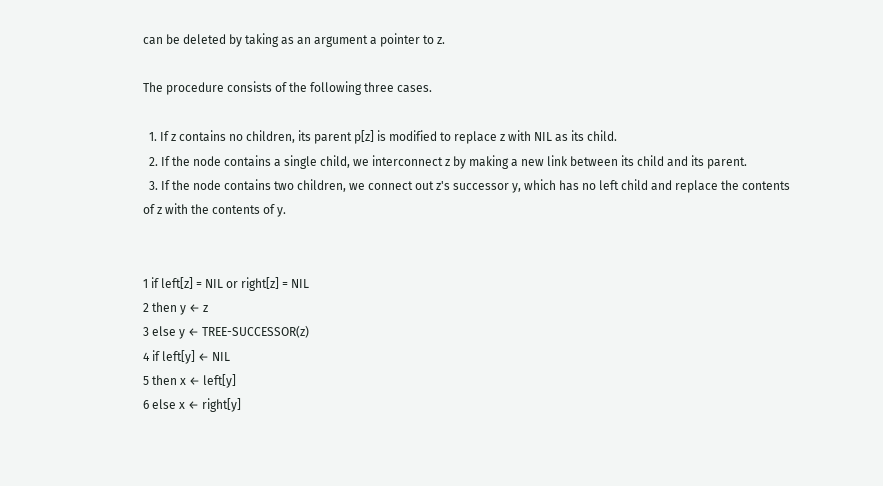can be deleted by taking as an argument a pointer to z.

The procedure consists of the following three cases.

  1. If z contains no children, its parent p[z] is modified to replace z with NIL as its child.
  2. If the node contains a single child, we interconnect z by making a new link between its child and its parent.
  3. If the node contains two children, we connect out z's successor y, which has no left child and replace the contents of z with the contents of y.


1 if left[z] = NIL or right[z] = NIL
2 then y ← z
3 else y ← TREE-SUCCESSOR(z)
4 if left[y] ← NIL
5 then x ← left[y]
6 else x ← right[y]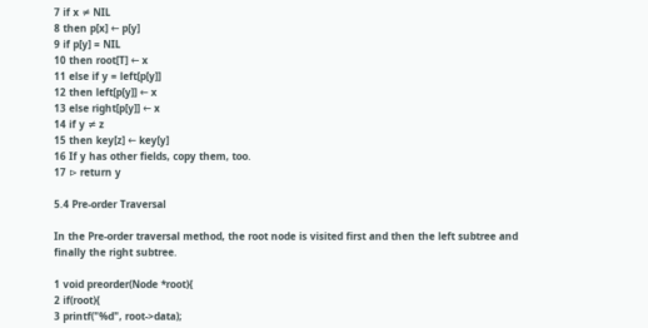7 if x ≠ NIL
8 then p[x] ← p[y]
9 if p[y] = NIL
10 then root[T] ← x
11 else if y = left[p[y]]
12 then left[p[y]] ← x
13 else right[p[y]] ← x
14 if y ≠ z
15 then key[z] ← key[y]
16 If y has other fields, copy them, too.
17 ⊳ return y

5.4 Pre-order Traversal

In the Pre-order traversal method, the root node is visited first and then the left subtree and finally the right subtree.

1 void preorder(Node *root){
2 if(root){
3 printf("%d", root->data);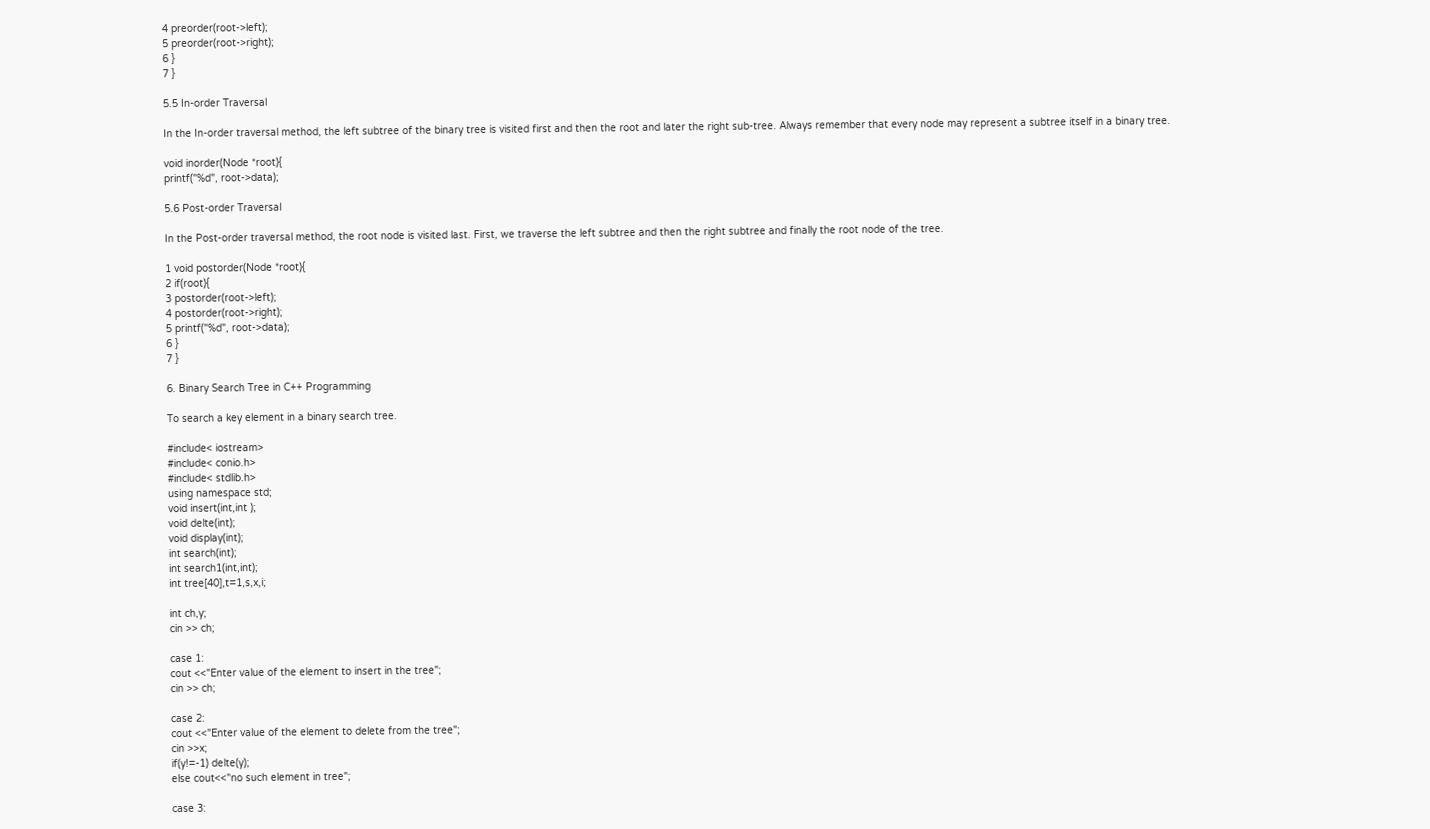4 preorder(root->left);
5 preorder(root->right);
6 }
7 }

5.5 In-order Traversal

In the In-order traversal method, the left subtree of the binary tree is visited first and then the root and later the right sub-tree. Always remember that every node may represent a subtree itself in a binary tree.

void inorder(Node *root){
printf("%d", root->data);

5.6 Post-order Traversal

In the Post-order traversal method, the root node is visited last. First, we traverse the left subtree and then the right subtree and finally the root node of the tree.

1 void postorder(Node *root){
2 if(root){
3 postorder(root->left);
4 postorder(root->right);
5 printf("%d", root->data);
6 }
7 }

6. Binary Search Tree in C++ Programming

To search a key element in a binary search tree.

#include< iostream>
#include< conio.h>
#include< stdlib.h>
using namespace std;
void insert(int,int );
void delte(int);
void display(int);
int search(int);
int search1(int,int);
int tree[40],t=1,s,x,i;

int ch,y;
cin >> ch;

case 1:
cout <<"Enter value of the element to insert in the tree";
cin >> ch;

case 2:
cout <<"Enter value of the element to delete from the tree";
cin >>x;
if(y!=-1) delte(y);
else cout<<"no such element in tree";

case 3: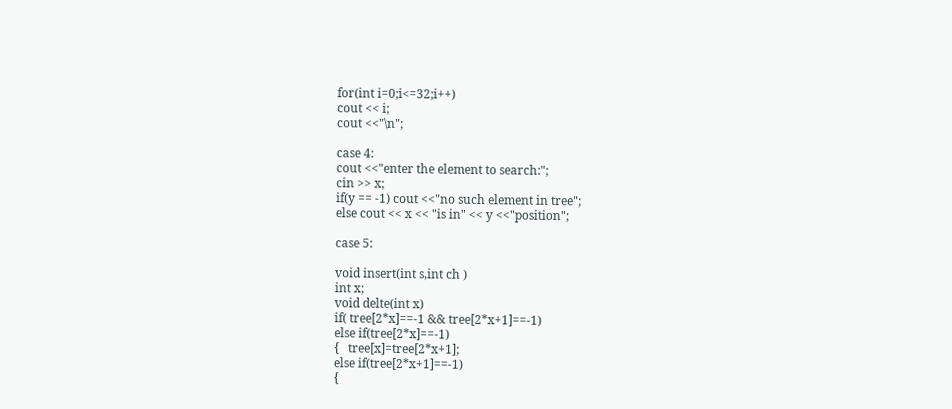for(int i=0;i<=32;i++)
cout << i;
cout <<"\n";

case 4:
cout <<"enter the element to search:";
cin >> x;
if(y == -1) cout <<"no such element in tree";
else cout << x << "is in" << y <<"position";

case 5:

void insert(int s,int ch )
int x;
void delte(int x)
if( tree[2*x]==-1 && tree[2*x+1]==-1)
else if(tree[2*x]==-1)
{   tree[x]=tree[2*x+1];
else if(tree[2*x+1]==-1)
{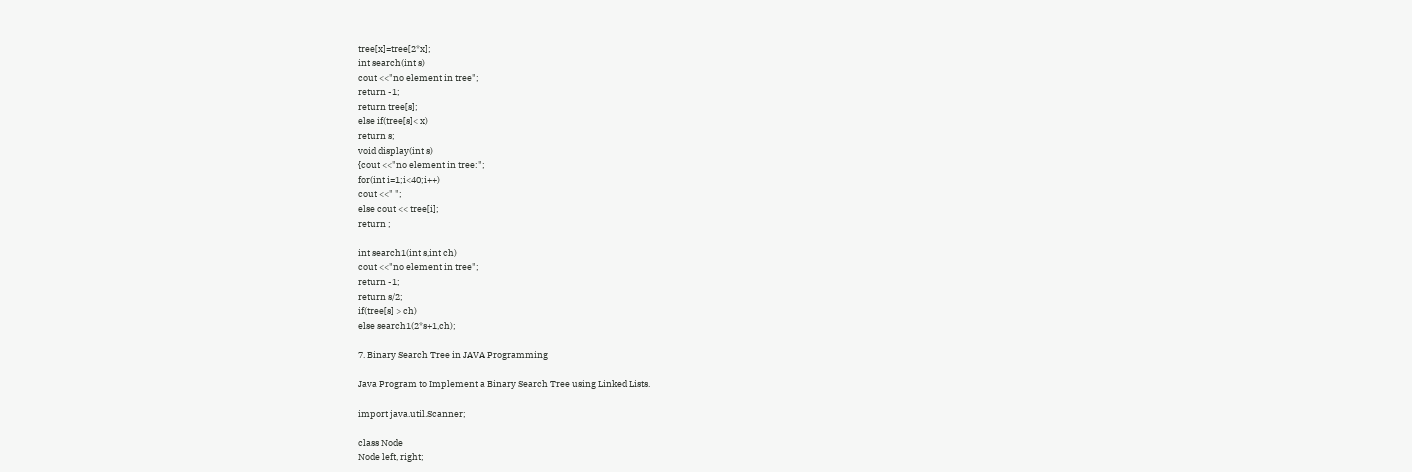tree[x]=tree[2*x];
int search(int s)
cout <<"no element in tree";
return -1;
return tree[s];
else if(tree[s]< x)
return s;
void display(int s)
{cout <<"no element in tree:";
for(int i=1;i<40;i++)
cout <<" ";
else cout << tree[i];
return ;

int search1(int s,int ch)
cout <<"no element in tree";
return -1;
return s/2;
if(tree[s] > ch)
else search1(2*s+1,ch);

7. Binary Search Tree in JAVA Programming

Java Program to Implement a Binary Search Tree using Linked Lists.

import java.util.Scanner;

class Node
Node left, right;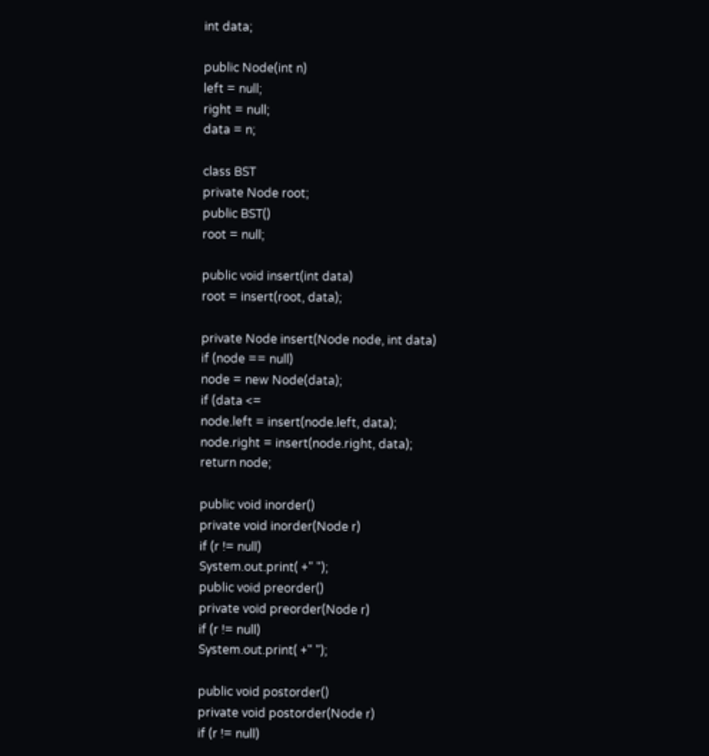int data;

public Node(int n)
left = null;
right = null;
data = n;

class BST
private Node root;
public BST()
root = null;

public void insert(int data)
root = insert(root, data);

private Node insert(Node node, int data)
if (node == null)
node = new Node(data);
if (data <=
node.left = insert(node.left, data);
node.right = insert(node.right, data);
return node;

public void inorder()
private void inorder(Node r)
if (r != null)
System.out.print( +" ");
public void preorder()
private void preorder(Node r)
if (r != null)
System.out.print( +" ");

public void postorder()
private void postorder(Node r)
if (r != null)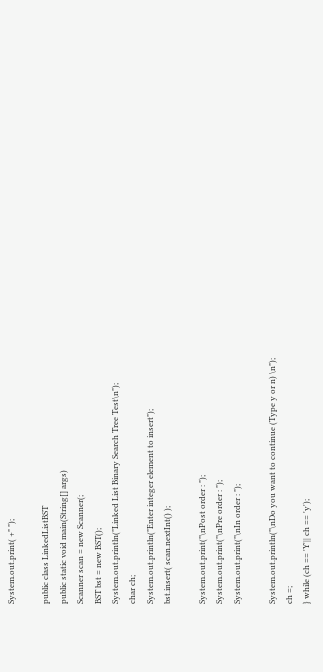System.out.print( +" ");

public class LinkedListBST
public static void main(String[] args)
Scanner scan = new Scanner(;
BST bst = new BST();
System.out.println("Linked List Binary Search Tree Test\n");
char ch;
System.out.println("Enter integer element to insert");
bst.insert( scan.nextInt() );

System.out.print("\nPost order : ");
System.out.print("\nPre order : ");
System.out.print("\nIn order : ");

System.out.println("\nDo you want to continue (Type y or n) \n");
ch =;
} while (ch == 'Y'|| ch == 'y');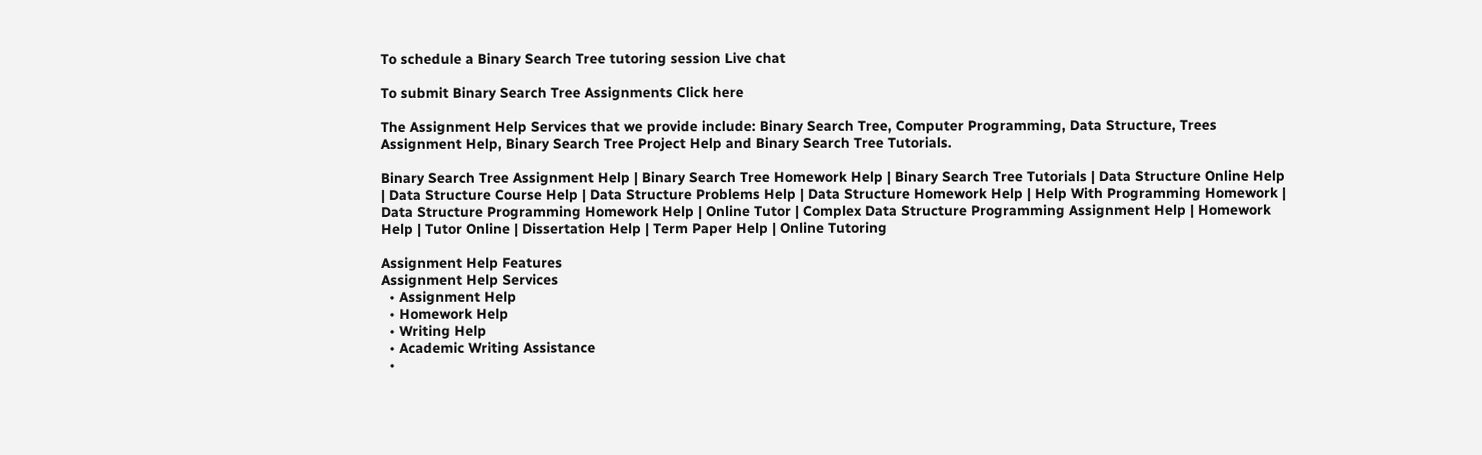To schedule a Binary Search Tree tutoring session Live chat

To submit Binary Search Tree Assignments Click here

The Assignment Help Services that we provide include: Binary Search Tree, Computer Programming, Data Structure, Trees Assignment Help, Binary Search Tree Project Help and Binary Search Tree Tutorials.

Binary Search Tree Assignment Help | Binary Search Tree Homework Help | Binary Search Tree Tutorials | Data Structure Online Help | Data Structure Course Help | Data Structure Problems Help | Data Structure Homework Help | Help With Programming Homework | Data Structure Programming Homework Help | Online Tutor | Complex Data Structure Programming Assignment Help | Homework Help | Tutor Online | Dissertation Help | Term Paper Help | Online Tutoring

Assignment Help Features
Assignment Help Services
  • Assignment Help
  • Homework Help
  • Writing Help
  • Academic Writing Assistance
  •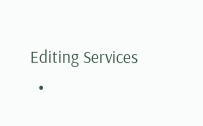Editing Services
  •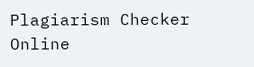Plagiarism Checker Online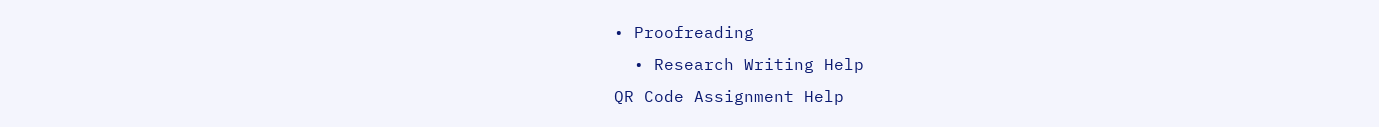• Proofreading
  • Research Writing Help
QR Code Assignment Help